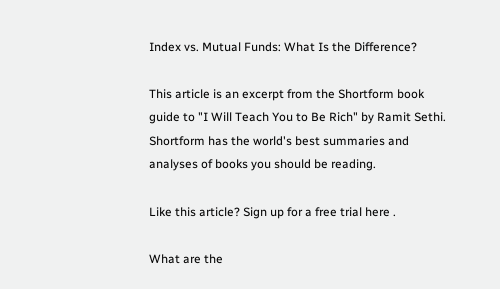Index vs. Mutual Funds: What Is the Difference?

This article is an excerpt from the Shortform book guide to "I Will Teach You to Be Rich" by Ramit Sethi. Shortform has the world's best summaries and analyses of books you should be reading.

Like this article? Sign up for a free trial here .

What are the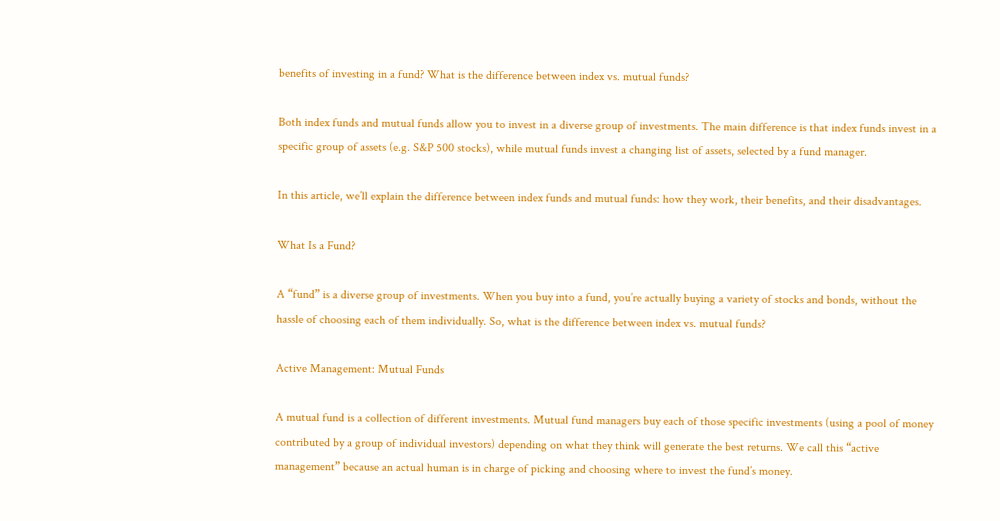benefits of investing in a fund? What is the difference between index vs. mutual funds?

Both index funds and mutual funds allow you to invest in a diverse group of investments. The main difference is that index funds invest in a specific group of assets (e.g. S&P 500 stocks), while mutual funds invest a changing list of assets, selected by a fund manager.

In this article, we’ll explain the difference between index funds and mutual funds: how they work, their benefits, and their disadvantages.

What Is a Fund?

A “fund” is a diverse group of investments. When you buy into a fund, you’re actually buying a variety of stocks and bonds, without the hassle of choosing each of them individually. So, what is the difference between index vs. mutual funds?

Active Management: Mutual Funds

A mutual fund is a collection of different investments. Mutual fund managers buy each of those specific investments (using a pool of money contributed by a group of individual investors) depending on what they think will generate the best returns. We call this “active management” because an actual human is in charge of picking and choosing where to invest the fund’s money.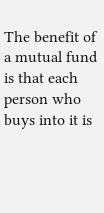The benefit of a mutual fund is that each person who buys into it is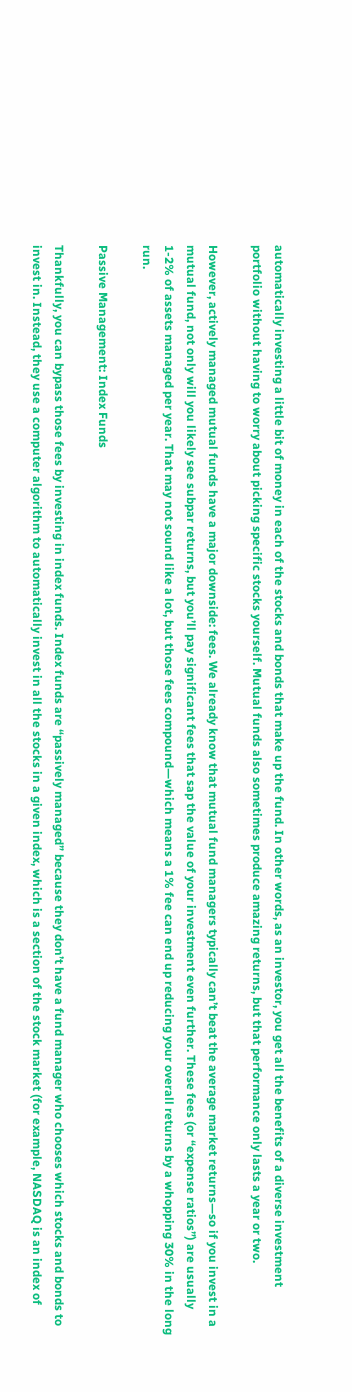automatically investing a little bit of money in each of the stocks and bonds that make up the fund. In other words, as an investor, you get all the benefits of a diverse investment portfolio without having to worry about picking specific stocks yourself. Mutual funds also sometimes produce amazing returns, but that performance only lasts a year or two.

However, actively managed mutual funds have a major downside: fees. We already know that mutual fund managers typically can’t beat the average market returns—so if you invest in a mutual fund, not only will you likely see subpar returns, but you’ll pay significant fees that sap the value of your investment even further. These fees (or “expense ratios”) are usually 1-2% of assets managed per year. That may not sound like a lot, but those fees compound—which means a 1% fee can end up reducing your overall returns by a whopping 30% in the long run.

Passive Management: Index Funds

Thankfully, you can bypass those fees by investing in index funds. Index funds are “passively managed” because they don’t have a fund manager who chooses which stocks and bonds to invest in. Instead, they use a computer algorithm to automatically invest in all the stocks in a given index, which is a section of the stock market (for example, NASDAQ is an index of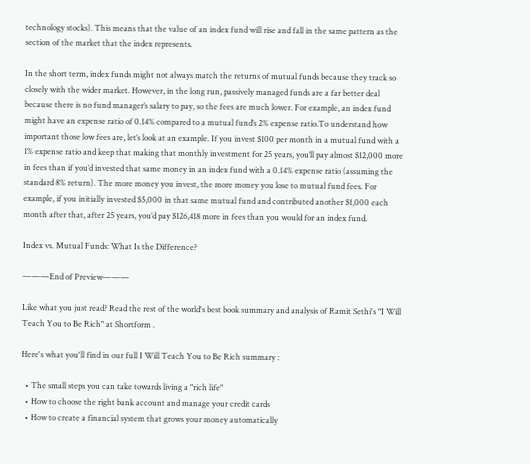technology stocks). This means that the value of an index fund will rise and fall in the same pattern as the section of the market that the index represents.

In the short term, index funds might not always match the returns of mutual funds because they track so closely with the wider market. However, in the long run, passively managed funds are a far better deal because there is no fund manager’s salary to pay, so the fees are much lower. For example, an index fund might have an expense ratio of 0.14% compared to a mutual fund’s 2% expense ratio.To understand how important those low fees are, let’s look at an example. If you invest $100 per month in a mutual fund with a 1% expense ratio and keep that making that monthly investment for 25 years, you’ll pay almost $12,000 more in fees than if you’d invested that same money in an index fund with a 0.14% expense ratio (assuming the standard 8% return). The more money you invest, the more money you lose to mutual fund fees. For example, if you initially invested $5,000 in that same mutual fund and contributed another $1,000 each month after that, after 25 years, you’d pay $126,418 more in fees than you would for an index fund.

Index vs. Mutual Funds: What Is the Difference?

———End of Preview———

Like what you just read? Read the rest of the world's best book summary and analysis of Ramit Sethi's "I Will Teach You to Be Rich" at Shortform .

Here's what you'll find in our full I Will Teach You to Be Rich summary :

  • The small steps you can take towards living a "rich life"
  • How to choose the right bank account and manage your credit cards
  • How to create a financial system that grows your money automatically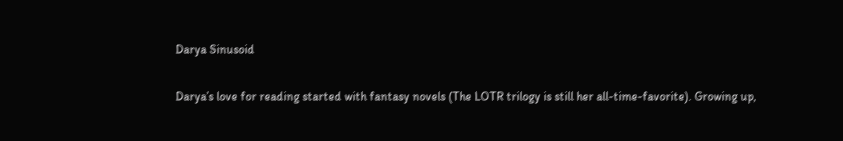Darya Sinusoid

Darya’s love for reading started with fantasy novels (The LOTR trilogy is still her all-time-favorite). Growing up,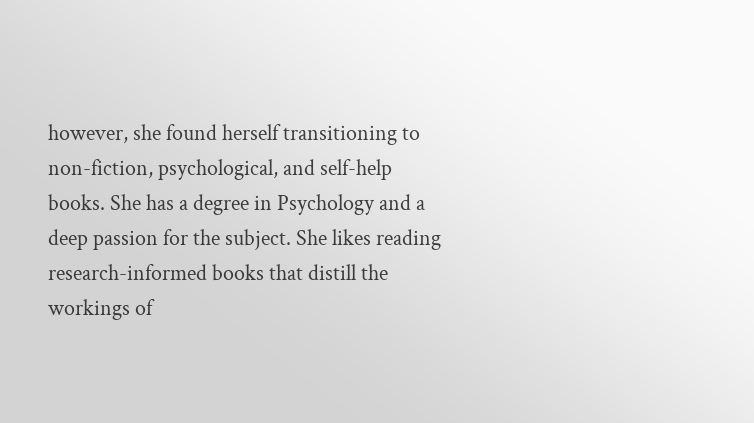however, she found herself transitioning to non-fiction, psychological, and self-help books. She has a degree in Psychology and a deep passion for the subject. She likes reading research-informed books that distill the workings of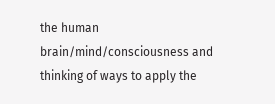the human brain/mind/consciousness and thinking of ways to apply the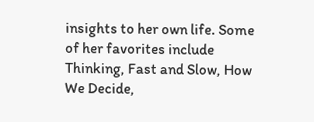insights to her own life. Some of her favorites include Thinking, Fast and Slow, How We Decide,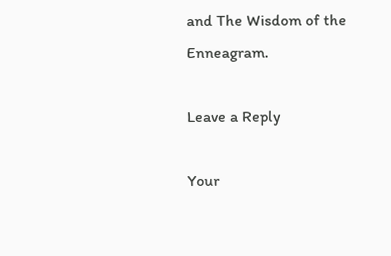and The Wisdom of the Enneagram.

Leave a Reply

Your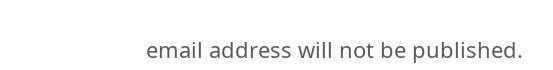email address will not be published.